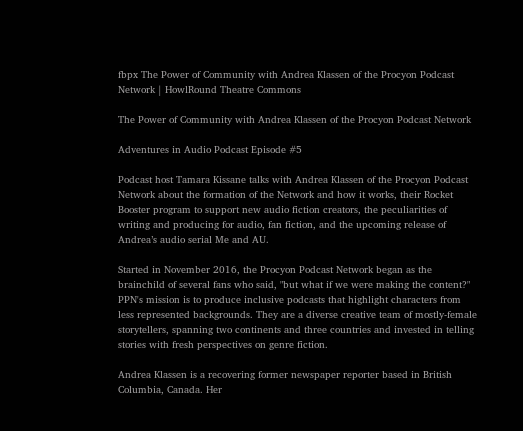fbpx The Power of Community with Andrea Klassen of the Procyon Podcast Network | HowlRound Theatre Commons

The Power of Community with Andrea Klassen of the Procyon Podcast Network

Adventures in Audio Podcast Episode #5

Podcast host Tamara Kissane talks with Andrea Klassen of the Procyon Podcast Network about the formation of the Network and how it works, their Rocket Booster program to support new audio fiction creators, the peculiarities of writing and producing for audio, fan fiction, and the upcoming release of Andrea’s audio serial Me and AU.

Started in November 2016, the Procyon Podcast Network began as the brainchild of several fans who said, "but what if we were making the content?" PPN's mission is to produce inclusive podcasts that highlight characters from less represented backgrounds. They are a diverse creative team of mostly-female storytellers, spanning two continents and three countries and invested in telling stories with fresh perspectives on genre fiction.

Andrea Klassen is a recovering former newspaper reporter based in British Columbia, Canada. Her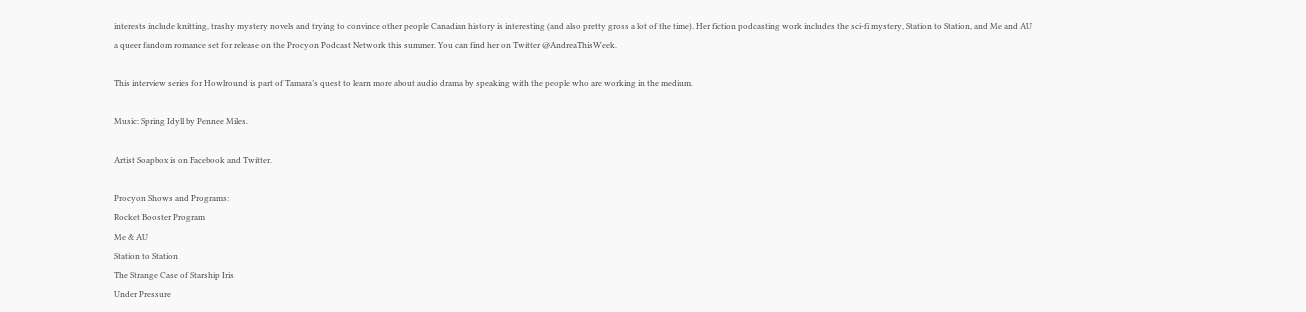interests include knitting, trashy mystery novels and trying to convince other people Canadian history is interesting (and also pretty gross a lot of the time). Her fiction podcasting work includes the sci-fi mystery, Station to Station, and Me and AU a queer fandom romance set for release on the Procyon Podcast Network this summer. You can find her on Twitter @AndreaThisWeek.

This interview series for Howlround is part of Tamara’s quest to learn more about audio drama by speaking with the people who are working in the medium.

Music: Spring Idyll by Pennee Miles.

Artist Soapbox is on Facebook and Twitter.

Procyon Shows and Programs:
Rocket Booster Program
Me & AU
Station to Station
The Strange Case of Starship Iris
Under Pressure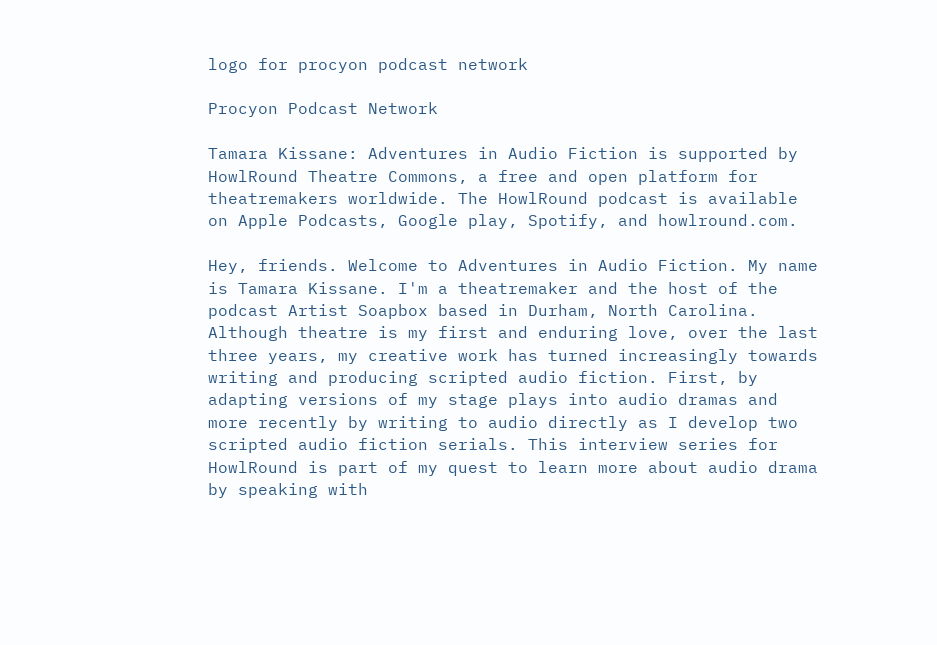logo for procyon podcast network

Procyon Podcast Network

Tamara Kissane: Adventures in Audio Fiction is supported by HowlRound Theatre Commons, a free and open platform for theatremakers worldwide. The HowlRound podcast is available on Apple Podcasts, Google play, Spotify, and howlround.com.

Hey, friends. Welcome to Adventures in Audio Fiction. My name is Tamara Kissane. I'm a theatremaker and the host of the podcast Artist Soapbox based in Durham, North Carolina. Although theatre is my first and enduring love, over the last three years, my creative work has turned increasingly towards writing and producing scripted audio fiction. First, by adapting versions of my stage plays into audio dramas and more recently by writing to audio directly as I develop two scripted audio fiction serials. This interview series for HowlRound is part of my quest to learn more about audio drama by speaking with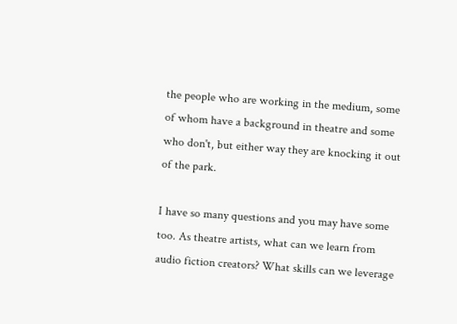the people who are working in the medium, some of whom have a background in theatre and some who don't, but either way they are knocking it out of the park.

I have so many questions and you may have some too. As theatre artists, what can we learn from audio fiction creators? What skills can we leverage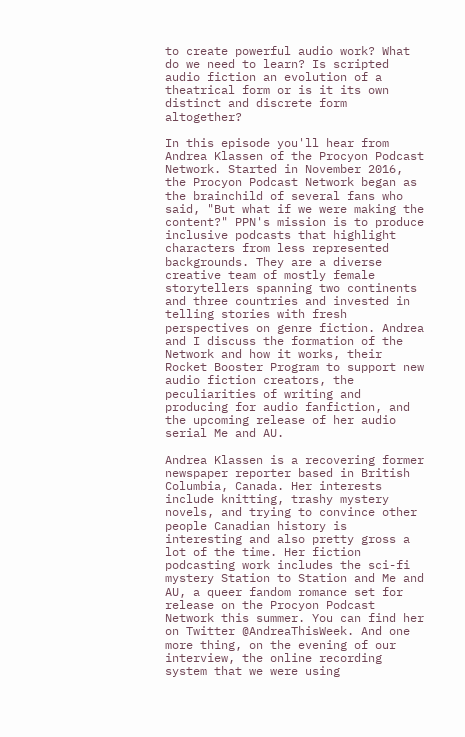to create powerful audio work? What do we need to learn? Is scripted audio fiction an evolution of a theatrical form or is it its own distinct and discrete form altogether?

In this episode you'll hear from Andrea Klassen of the Procyon Podcast Network. Started in November 2016, the Procyon Podcast Network began as the brainchild of several fans who said, "But what if we were making the content?" PPN's mission is to produce inclusive podcasts that highlight characters from less represented backgrounds. They are a diverse creative team of mostly female storytellers spanning two continents and three countries and invested in telling stories with fresh perspectives on genre fiction. Andrea and I discuss the formation of the Network and how it works, their Rocket Booster Program to support new audio fiction creators, the peculiarities of writing and producing for audio fanfiction, and the upcoming release of her audio serial Me and AU.

Andrea Klassen is a recovering former newspaper reporter based in British Columbia, Canada. Her interests include knitting, trashy mystery novels, and trying to convince other people Canadian history is interesting and also pretty gross a lot of the time. Her fiction podcasting work includes the sci-fi mystery Station to Station and Me and AU, a queer fandom romance set for release on the Procyon Podcast Network this summer. You can find her on Twitter @AndreaThisWeek. And one more thing, on the evening of our interview, the online recording system that we were using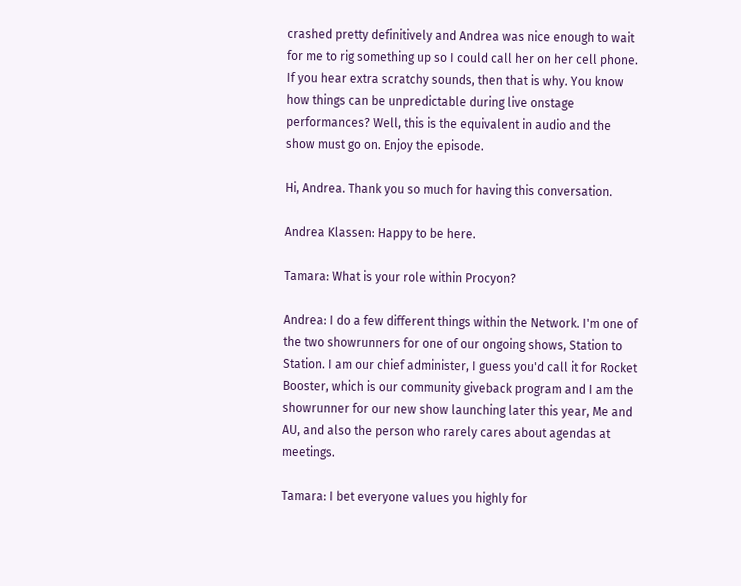crashed pretty definitively and Andrea was nice enough to wait for me to rig something up so I could call her on her cell phone. If you hear extra scratchy sounds, then that is why. You know how things can be unpredictable during live onstage performances? Well, this is the equivalent in audio and the show must go on. Enjoy the episode.

Hi, Andrea. Thank you so much for having this conversation.

Andrea Klassen: Happy to be here.

Tamara: What is your role within Procyon?

Andrea: I do a few different things within the Network. I'm one of the two showrunners for one of our ongoing shows, Station to Station. I am our chief administer, I guess you'd call it for Rocket Booster, which is our community giveback program and I am the showrunner for our new show launching later this year, Me and AU, and also the person who rarely cares about agendas at meetings.

Tamara: I bet everyone values you highly for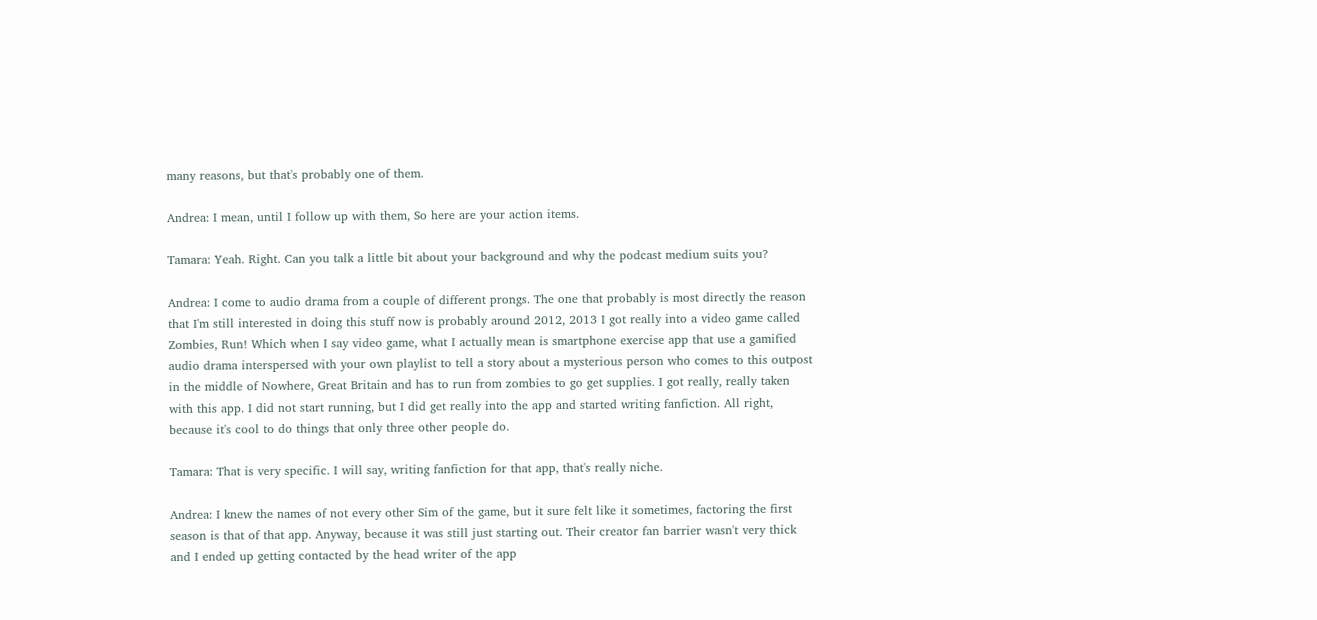many reasons, but that's probably one of them.

Andrea: I mean, until I follow up with them, So here are your action items.

Tamara: Yeah. Right. Can you talk a little bit about your background and why the podcast medium suits you?

Andrea: I come to audio drama from a couple of different prongs. The one that probably is most directly the reason that I'm still interested in doing this stuff now is probably around 2012, 2013 I got really into a video game called Zombies, Run! Which when I say video game, what I actually mean is smartphone exercise app that use a gamified audio drama interspersed with your own playlist to tell a story about a mysterious person who comes to this outpost in the middle of Nowhere, Great Britain and has to run from zombies to go get supplies. I got really, really taken with this app. I did not start running, but I did get really into the app and started writing fanfiction. All right, because it's cool to do things that only three other people do.

Tamara: That is very specific. I will say, writing fanfiction for that app, that's really niche.

Andrea: I knew the names of not every other Sim of the game, but it sure felt like it sometimes, factoring the first season is that of that app. Anyway, because it was still just starting out. Their creator fan barrier wasn't very thick and I ended up getting contacted by the head writer of the app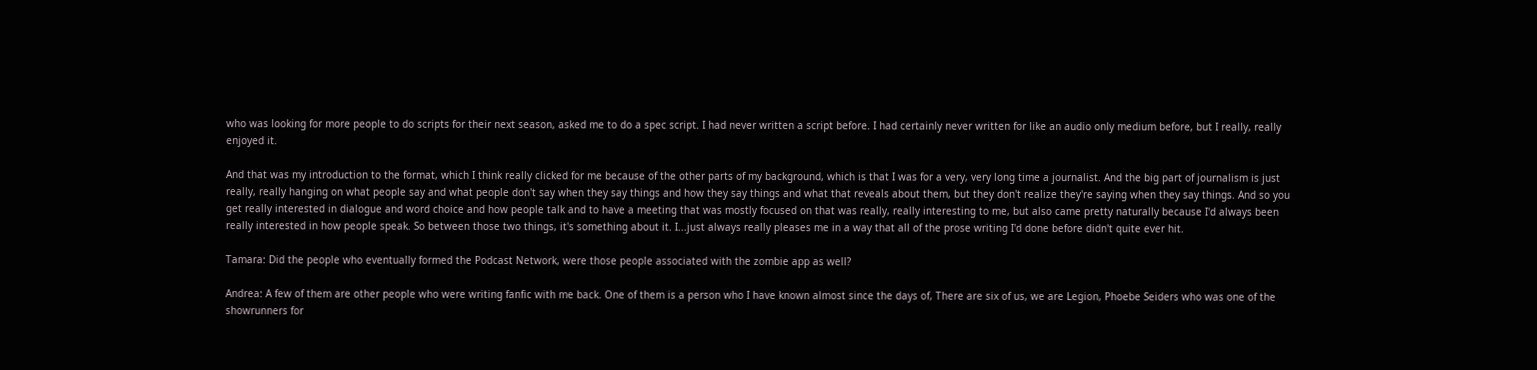who was looking for more people to do scripts for their next season, asked me to do a spec script. I had never written a script before. I had certainly never written for like an audio only medium before, but I really, really enjoyed it.

And that was my introduction to the format, which I think really clicked for me because of the other parts of my background, which is that I was for a very, very long time a journalist. And the big part of journalism is just really, really hanging on what people say and what people don't say when they say things and how they say things and what that reveals about them, but they don't realize they're saying when they say things. And so you get really interested in dialogue and word choice and how people talk and to have a meeting that was mostly focused on that was really, really interesting to me, but also came pretty naturally because I'd always been really interested in how people speak. So between those two things, it's something about it. I...just always really pleases me in a way that all of the prose writing I'd done before didn't quite ever hit.

Tamara: Did the people who eventually formed the Podcast Network, were those people associated with the zombie app as well?

Andrea: A few of them are other people who were writing fanfic with me back. One of them is a person who I have known almost since the days of, There are six of us, we are Legion, Phoebe Seiders who was one of the showrunners for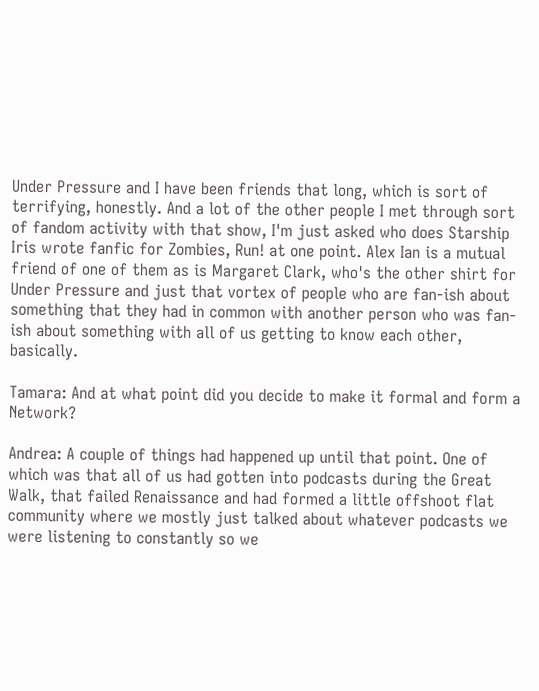Under Pressure and I have been friends that long, which is sort of terrifying, honestly. And a lot of the other people I met through sort of fandom activity with that show, I'm just asked who does Starship Iris wrote fanfic for Zombies, Run! at one point. Alex Ian is a mutual friend of one of them as is Margaret Clark, who's the other shirt for Under Pressure and just that vortex of people who are fan-ish about something that they had in common with another person who was fan-ish about something with all of us getting to know each other, basically.

Tamara: And at what point did you decide to make it formal and form a Network?

Andrea: A couple of things had happened up until that point. One of which was that all of us had gotten into podcasts during the Great Walk, that failed Renaissance and had formed a little offshoot flat community where we mostly just talked about whatever podcasts we were listening to constantly so we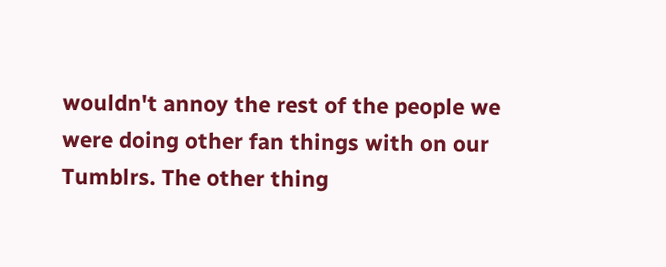wouldn't annoy the rest of the people we were doing other fan things with on our Tumblrs. The other thing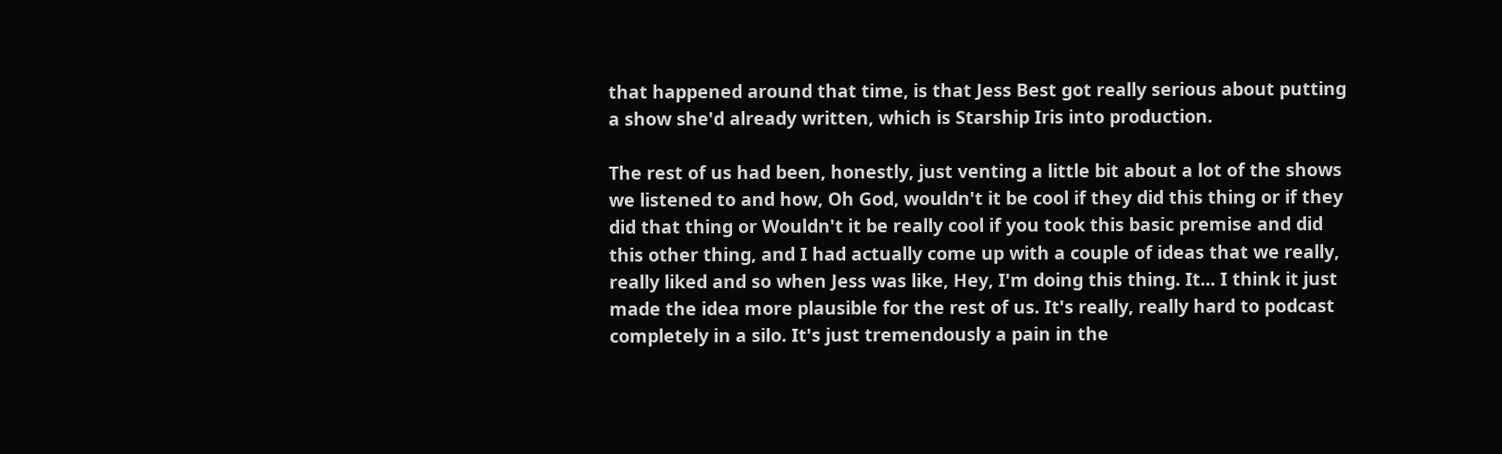that happened around that time, is that Jess Best got really serious about putting a show she'd already written, which is Starship Iris into production.

The rest of us had been, honestly, just venting a little bit about a lot of the shows we listened to and how, Oh God, wouldn't it be cool if they did this thing or if they did that thing or Wouldn't it be really cool if you took this basic premise and did this other thing, and I had actually come up with a couple of ideas that we really, really liked and so when Jess was like, Hey, I'm doing this thing. It... I think it just made the idea more plausible for the rest of us. It's really, really hard to podcast completely in a silo. It's just tremendously a pain in the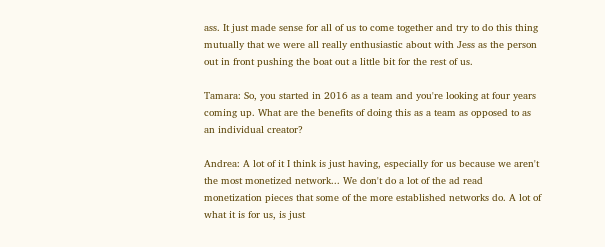ass. It just made sense for all of us to come together and try to do this thing mutually that we were all really enthusiastic about with Jess as the person out in front pushing the boat out a little bit for the rest of us.

Tamara: So, you started in 2016 as a team and you're looking at four years coming up. What are the benefits of doing this as a team as opposed to as an individual creator?

Andrea: A lot of it I think is just having, especially for us because we aren't the most monetized network... We don't do a lot of the ad read monetization pieces that some of the more established networks do. A lot of what it is for us, is just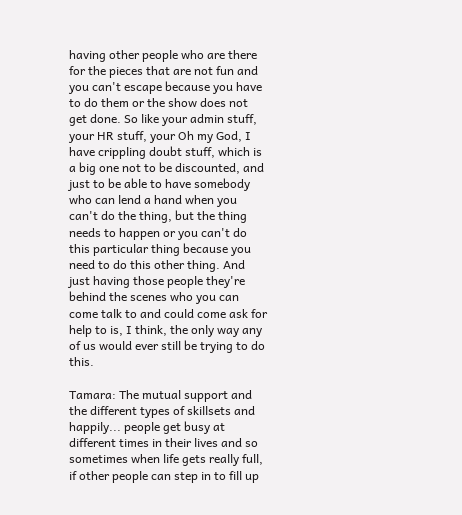having other people who are there for the pieces that are not fun and you can't escape because you have to do them or the show does not get done. So like your admin stuff, your HR stuff, your Oh my God, I have crippling doubt stuff, which is a big one not to be discounted, and just to be able to have somebody who can lend a hand when you can't do the thing, but the thing needs to happen or you can't do this particular thing because you need to do this other thing. And just having those people they're behind the scenes who you can come talk to and could come ask for help to is, I think, the only way any of us would ever still be trying to do this.

Tamara: The mutual support and the different types of skillsets and happily... people get busy at different times in their lives and so sometimes when life gets really full, if other people can step in to fill up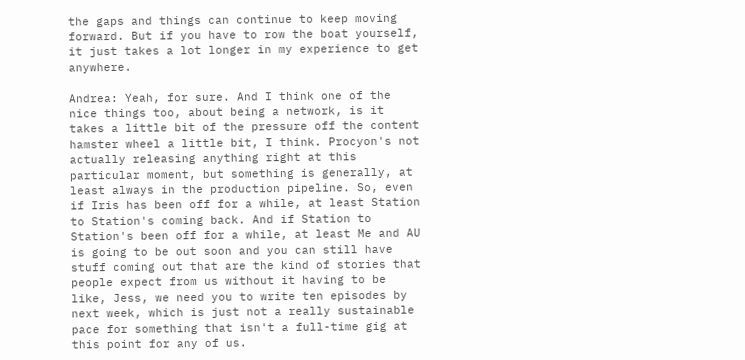the gaps and things can continue to keep moving forward. But if you have to row the boat yourself, it just takes a lot longer in my experience to get anywhere.

Andrea: Yeah, for sure. And I think one of the nice things too, about being a network, is it takes a little bit of the pressure off the content hamster wheel a little bit, I think. Procyon's not actually releasing anything right at this particular moment, but something is generally, at least always in the production pipeline. So, even if Iris has been off for a while, at least Station to Station's coming back. And if Station to Station's been off for a while, at least Me and AU is going to be out soon and you can still have stuff coming out that are the kind of stories that people expect from us without it having to be like, Jess, we need you to write ten episodes by next week, which is just not a really sustainable pace for something that isn't a full-time gig at this point for any of us.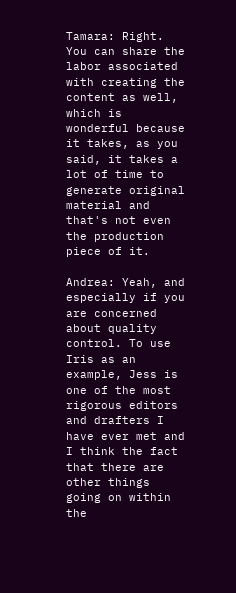Tamara: Right. You can share the labor associated with creating the content as well, which is wonderful because it takes, as you said, it takes a lot of time to generate original material and that's not even the production piece of it.

Andrea: Yeah, and especially if you are concerned about quality control. To use Iris as an example, Jess is one of the most rigorous editors and drafters I have ever met and I think the fact that there are other things going on within the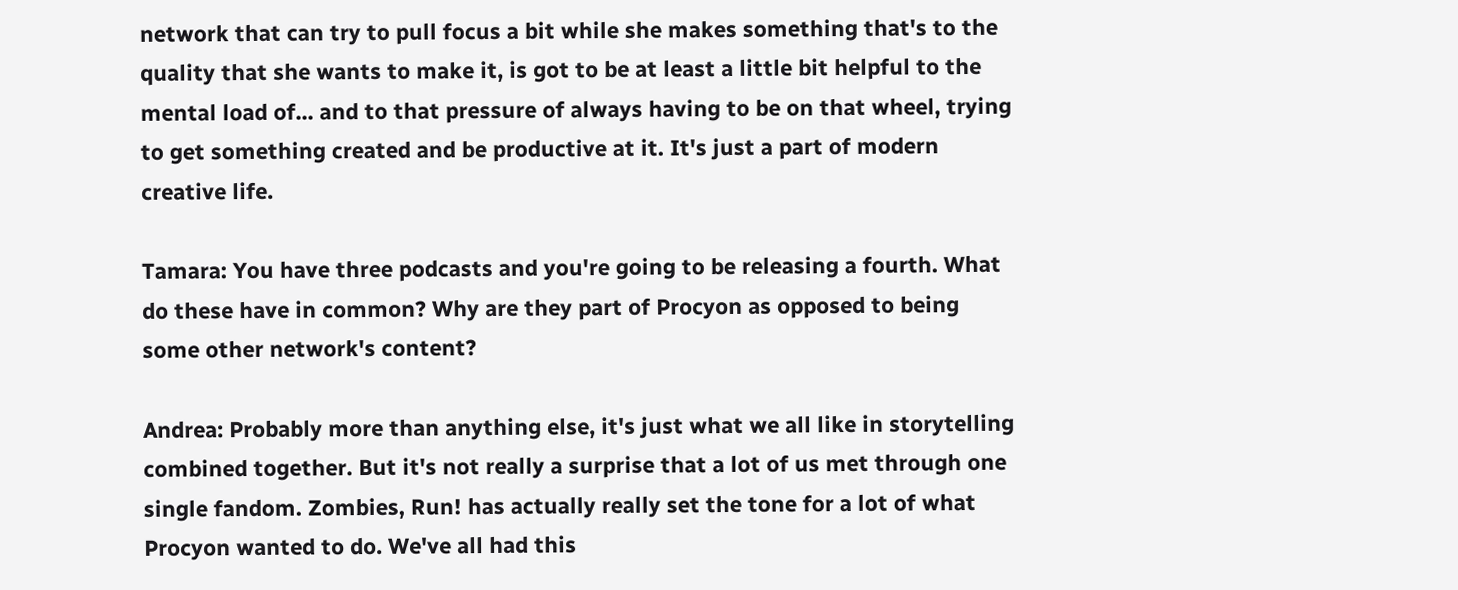network that can try to pull focus a bit while she makes something that's to the quality that she wants to make it, is got to be at least a little bit helpful to the mental load of... and to that pressure of always having to be on that wheel, trying to get something created and be productive at it. It's just a part of modern creative life.

Tamara: You have three podcasts and you're going to be releasing a fourth. What do these have in common? Why are they part of Procyon as opposed to being some other network's content?

Andrea: Probably more than anything else, it's just what we all like in storytelling combined together. But it's not really a surprise that a lot of us met through one single fandom. Zombies, Run! has actually really set the tone for a lot of what Procyon wanted to do. We've all had this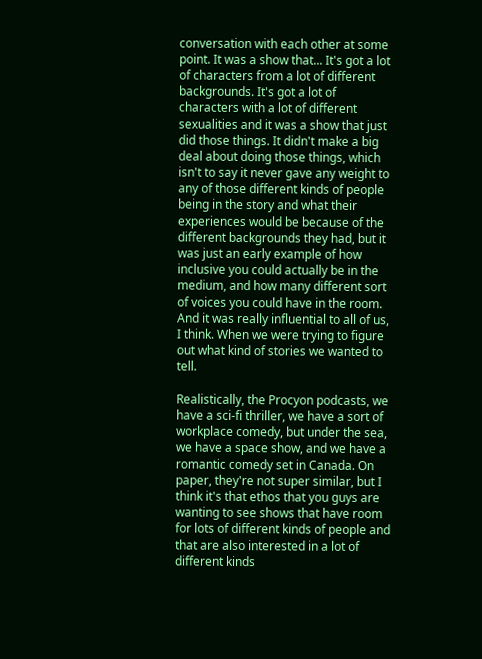conversation with each other at some point. It was a show that... It's got a lot of characters from a lot of different backgrounds. It's got a lot of characters with a lot of different sexualities and it was a show that just did those things. It didn't make a big deal about doing those things, which isn't to say it never gave any weight to any of those different kinds of people being in the story and what their experiences would be because of the different backgrounds they had, but it was just an early example of how inclusive you could actually be in the medium, and how many different sort of voices you could have in the room. And it was really influential to all of us, I think. When we were trying to figure out what kind of stories we wanted to tell.

Realistically, the Procyon podcasts, we have a sci-fi thriller, we have a sort of workplace comedy, but under the sea, we have a space show, and we have a romantic comedy set in Canada. On paper, they're not super similar, but I think it's that ethos that you guys are wanting to see shows that have room for lots of different kinds of people and that are also interested in a lot of different kinds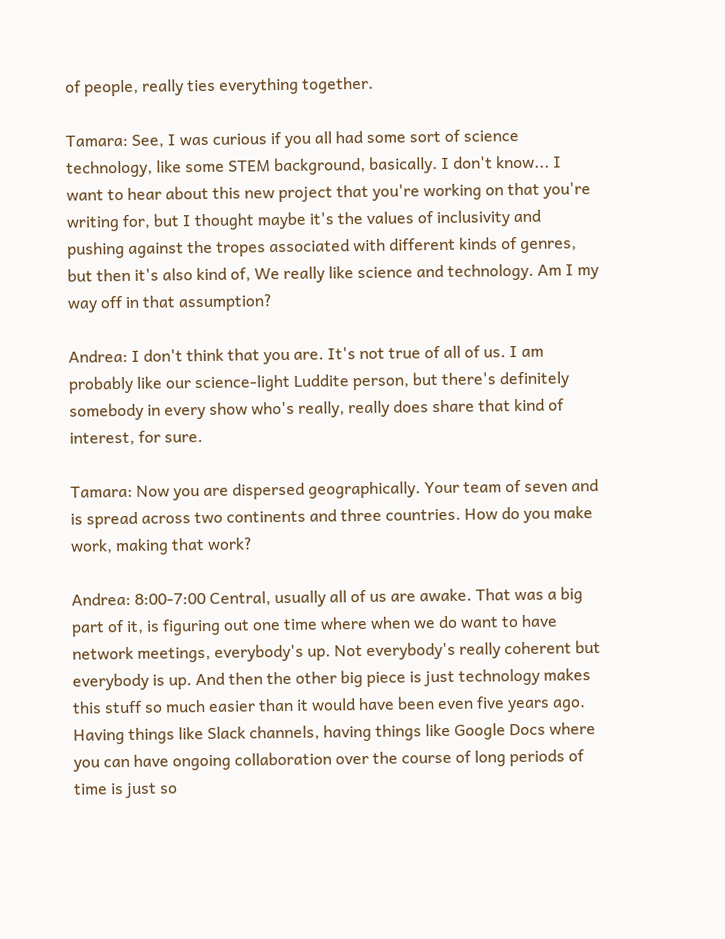of people, really ties everything together.

Tamara: See, I was curious if you all had some sort of science technology, like some STEM background, basically. I don't know... I want to hear about this new project that you're working on that you're writing for, but I thought maybe it's the values of inclusivity and pushing against the tropes associated with different kinds of genres, but then it's also kind of, We really like science and technology. Am I my way off in that assumption?

Andrea: I don't think that you are. It's not true of all of us. I am probably like our science-light Luddite person, but there's definitely somebody in every show who's really, really does share that kind of interest, for sure.

Tamara: Now you are dispersed geographically. Your team of seven and is spread across two continents and three countries. How do you make work, making that work?

Andrea: 8:00-7:00 Central, usually all of us are awake. That was a big part of it, is figuring out one time where when we do want to have network meetings, everybody's up. Not everybody's really coherent but everybody is up. And then the other big piece is just technology makes this stuff so much easier than it would have been even five years ago. Having things like Slack channels, having things like Google Docs where you can have ongoing collaboration over the course of long periods of time is just so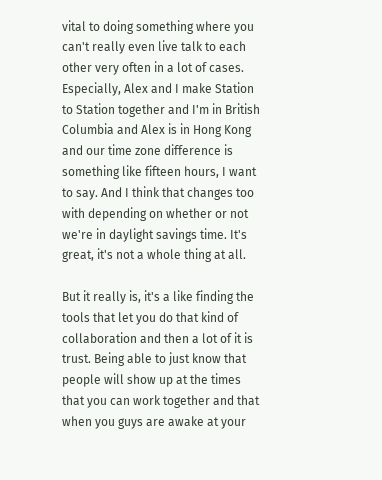vital to doing something where you can't really even live talk to each other very often in a lot of cases. Especially, Alex and I make Station to Station together and I'm in British Columbia and Alex is in Hong Kong and our time zone difference is something like fifteen hours, I want to say. And I think that changes too with depending on whether or not we're in daylight savings time. It's great, it's not a whole thing at all.

But it really is, it's a like finding the tools that let you do that kind of collaboration and then a lot of it is trust. Being able to just know that people will show up at the times that you can work together and that when you guys are awake at your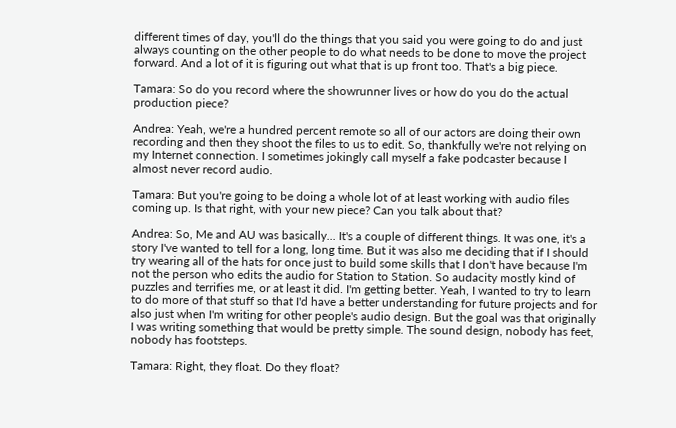different times of day, you'll do the things that you said you were going to do and just always counting on the other people to do what needs to be done to move the project forward. And a lot of it is figuring out what that is up front too. That's a big piece.

Tamara: So do you record where the showrunner lives or how do you do the actual production piece?

Andrea: Yeah, we're a hundred percent remote so all of our actors are doing their own recording and then they shoot the files to us to edit. So, thankfully we're not relying on my Internet connection. I sometimes jokingly call myself a fake podcaster because I almost never record audio.

Tamara: But you're going to be doing a whole lot of at least working with audio files coming up. Is that right, with your new piece? Can you talk about that?

Andrea: So, Me and AU was basically... It's a couple of different things. It was one, it's a story I've wanted to tell for a long, long time. But it was also me deciding that if I should try wearing all of the hats for once just to build some skills that I don't have because I'm not the person who edits the audio for Station to Station. So audacity mostly kind of puzzles and terrifies me, or at least it did. I'm getting better. Yeah, I wanted to try to learn to do more of that stuff so that I'd have a better understanding for future projects and for also just when I'm writing for other people's audio design. But the goal was that originally I was writing something that would be pretty simple. The sound design, nobody has feet, nobody has footsteps.

Tamara: Right, they float. Do they float?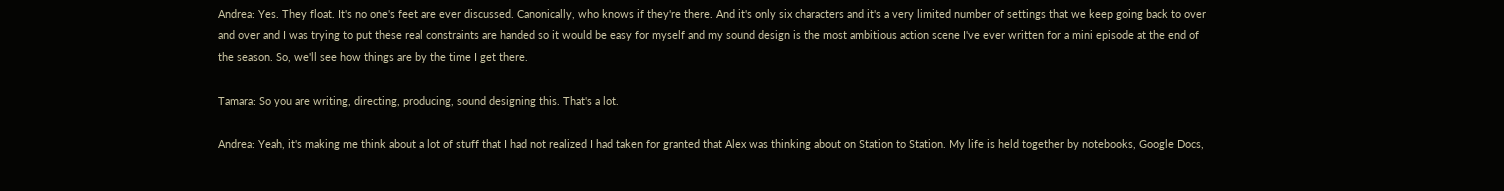Andrea: Yes. They float. It's no one's feet are ever discussed. Canonically, who knows if they're there. And it's only six characters and it's a very limited number of settings that we keep going back to over and over and I was trying to put these real constraints are handed so it would be easy for myself and my sound design is the most ambitious action scene I've ever written for a mini episode at the end of the season. So, we'll see how things are by the time I get there.

Tamara: So you are writing, directing, producing, sound designing this. That's a lot.

Andrea: Yeah, it's making me think about a lot of stuff that I had not realized I had taken for granted that Alex was thinking about on Station to Station. My life is held together by notebooks, Google Docs,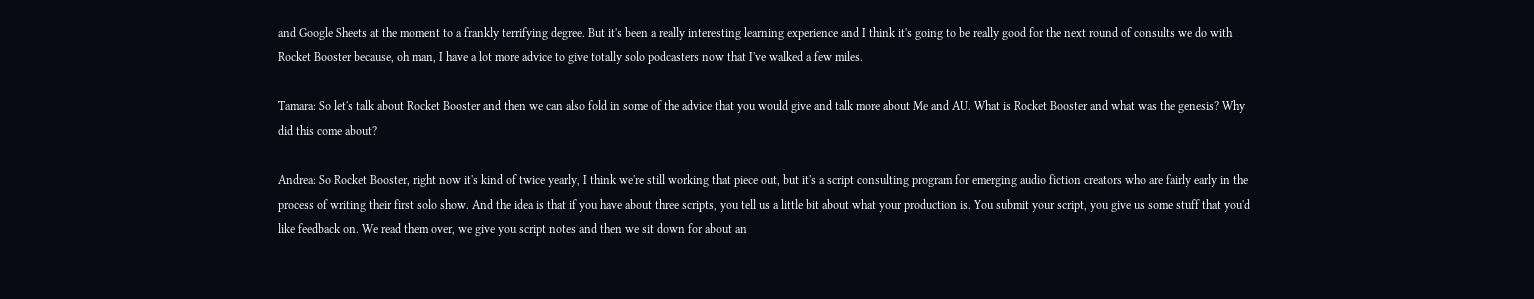and Google Sheets at the moment to a frankly terrifying degree. But it's been a really interesting learning experience and I think it's going to be really good for the next round of consults we do with Rocket Booster because, oh man, I have a lot more advice to give totally solo podcasters now that I've walked a few miles.

Tamara: So let's talk about Rocket Booster and then we can also fold in some of the advice that you would give and talk more about Me and AU. What is Rocket Booster and what was the genesis? Why did this come about?

Andrea: So Rocket Booster, right now it's kind of twice yearly, I think we're still working that piece out, but it's a script consulting program for emerging audio fiction creators who are fairly early in the process of writing their first solo show. And the idea is that if you have about three scripts, you tell us a little bit about what your production is. You submit your script, you give us some stuff that you'd like feedback on. We read them over, we give you script notes and then we sit down for about an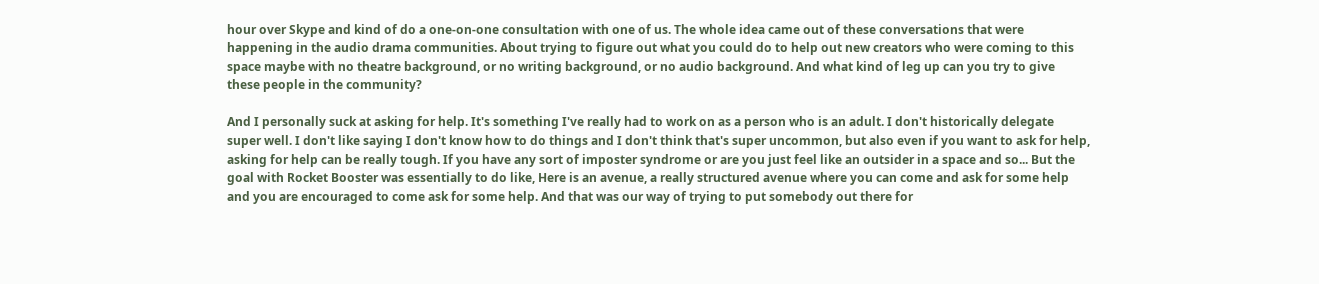hour over Skype and kind of do a one-on-one consultation with one of us. The whole idea came out of these conversations that were happening in the audio drama communities. About trying to figure out what you could do to help out new creators who were coming to this space maybe with no theatre background, or no writing background, or no audio background. And what kind of leg up can you try to give these people in the community?

And I personally suck at asking for help. It's something I've really had to work on as a person who is an adult. I don't historically delegate super well. I don't like saying I don't know how to do things and I don't think that's super uncommon, but also even if you want to ask for help, asking for help can be really tough. If you have any sort of imposter syndrome or are you just feel like an outsider in a space and so... But the goal with Rocket Booster was essentially to do like, Here is an avenue, a really structured avenue where you can come and ask for some help and you are encouraged to come ask for some help. And that was our way of trying to put somebody out there for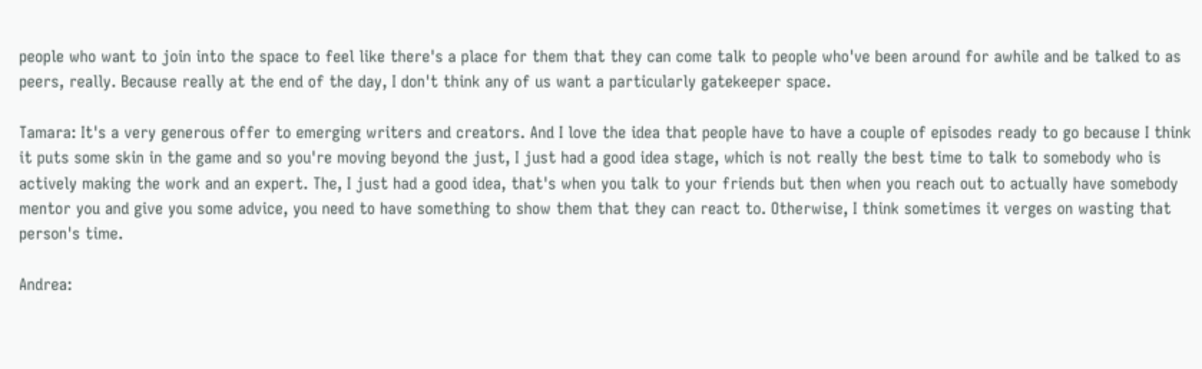people who want to join into the space to feel like there's a place for them that they can come talk to people who've been around for awhile and be talked to as peers, really. Because really at the end of the day, I don't think any of us want a particularly gatekeeper space.

Tamara: It's a very generous offer to emerging writers and creators. And I love the idea that people have to have a couple of episodes ready to go because I think it puts some skin in the game and so you're moving beyond the just, I just had a good idea stage, which is not really the best time to talk to somebody who is actively making the work and an expert. The, I just had a good idea, that's when you talk to your friends but then when you reach out to actually have somebody mentor you and give you some advice, you need to have something to show them that they can react to. Otherwise, I think sometimes it verges on wasting that person's time.

Andrea: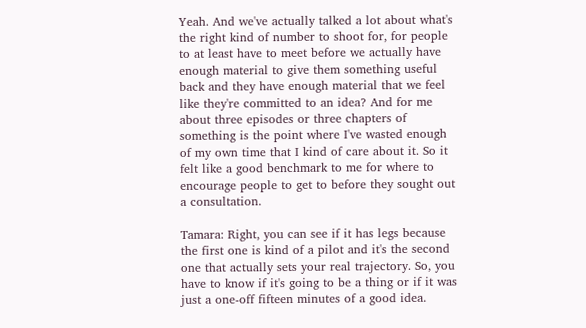Yeah. And we've actually talked a lot about what's the right kind of number to shoot for, for people to at least have to meet before we actually have enough material to give them something useful back and they have enough material that we feel like they're committed to an idea? And for me about three episodes or three chapters of something is the point where I've wasted enough of my own time that I kind of care about it. So it felt like a good benchmark to me for where to encourage people to get to before they sought out a consultation.

Tamara: Right, you can see if it has legs because the first one is kind of a pilot and it's the second one that actually sets your real trajectory. So, you have to know if it's going to be a thing or if it was just a one-off fifteen minutes of a good idea.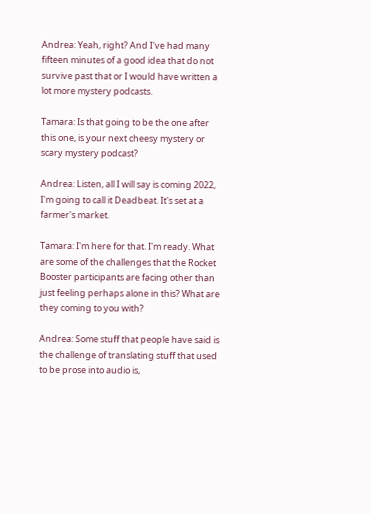Andrea: Yeah, right? And I've had many fifteen minutes of a good idea that do not survive past that or I would have written a lot more mystery podcasts.

Tamara: Is that going to be the one after this one, is your next cheesy mystery or scary mystery podcast?

Andrea: Listen, all I will say is coming 2022, I'm going to call it Deadbeat. It's set at a farmer's market.

Tamara: I'm here for that. I'm ready. What are some of the challenges that the Rocket Booster participants are facing other than just feeling perhaps alone in this? What are they coming to you with?

Andrea: Some stuff that people have said is the challenge of translating stuff that used to be prose into audio is,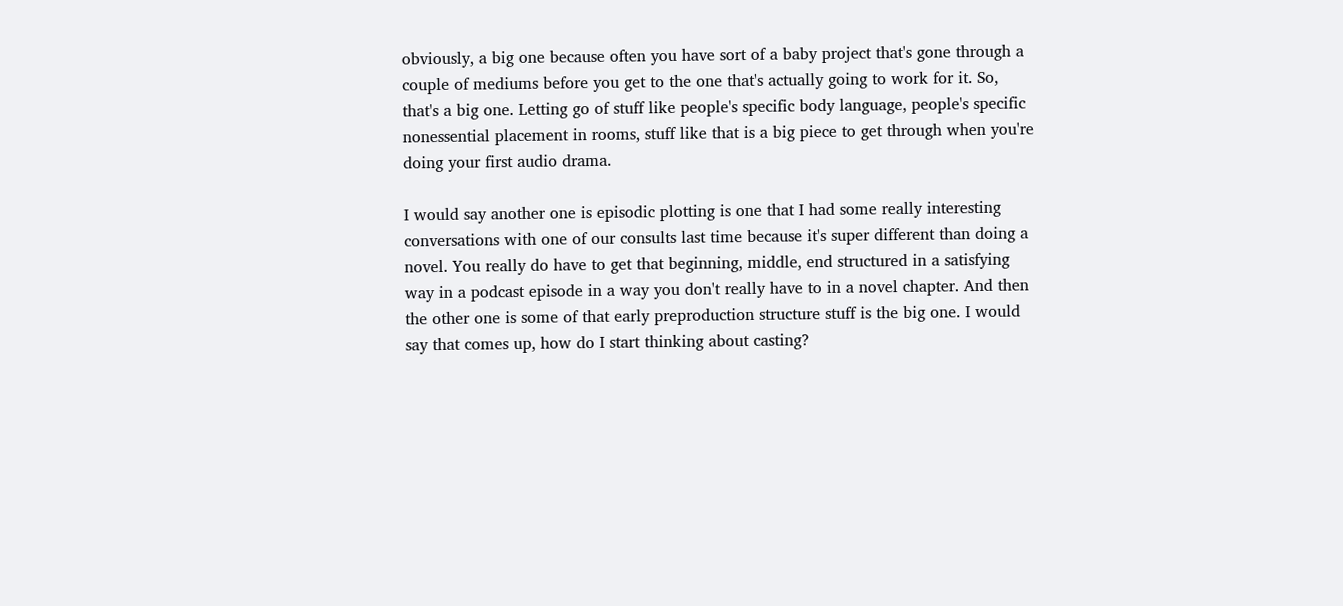obviously, a big one because often you have sort of a baby project that's gone through a couple of mediums before you get to the one that's actually going to work for it. So, that's a big one. Letting go of stuff like people's specific body language, people's specific nonessential placement in rooms, stuff like that is a big piece to get through when you're doing your first audio drama.

I would say another one is episodic plotting is one that I had some really interesting conversations with one of our consults last time because it's super different than doing a novel. You really do have to get that beginning, middle, end structured in a satisfying way in a podcast episode in a way you don't really have to in a novel chapter. And then the other one is some of that early preproduction structure stuff is the big one. I would say that comes up, how do I start thinking about casting?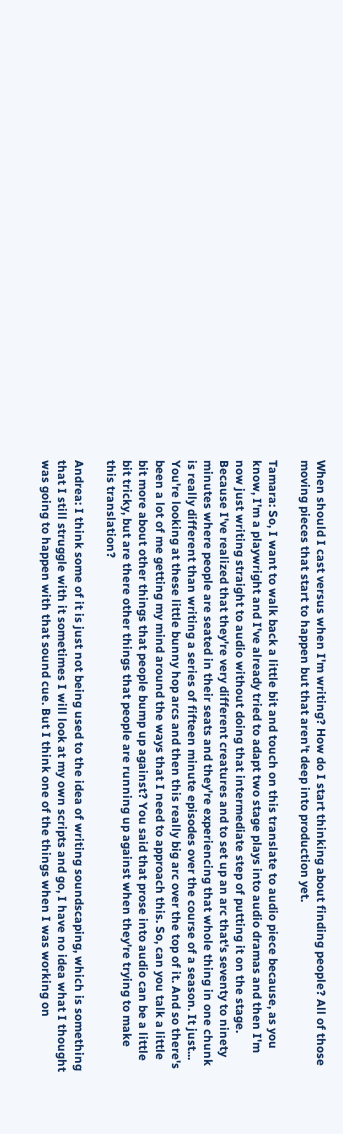When should I cast versus when I'm writing? How do I start thinking about finding people? All of those moving pieces that start to happen but that aren't deep into production yet.

Tamara: So, I want to walk back a little bit and touch on this translate to audio piece because, as you know, I'm a playwright and I've already tried to adapt two stage plays into audio dramas and then I'm now just writing straight to audio without doing that intermediate step of putting it on the stage. Because I've realized that they're very different creatures and to set up an arc that's seventy to ninety minutes where people are seated in their seats and they're experiencing that whole thing in one chunk is really different than writing a series of fifteen minute episodes over the course of a season. It just... You're looking at these little bunny hop arcs and then this really big arc over the top of it. And so there's been a lot of me getting my mind around the ways that I need to approach this. So, can you talk a little bit more about other things that people bump up against? You said that prose into audio can be a little bit tricky, but are there other things that people are running up against when they're trying to make this translation?

Andrea: I think some of it is just not being used to the idea of writing soundscaping, which is something that I still struggle with it sometimes I will look at my own scripts and go, I have no idea what I thought was going to happen with that sound cue. But I think one of the things when I was working on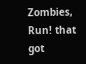Zombies, Run! that got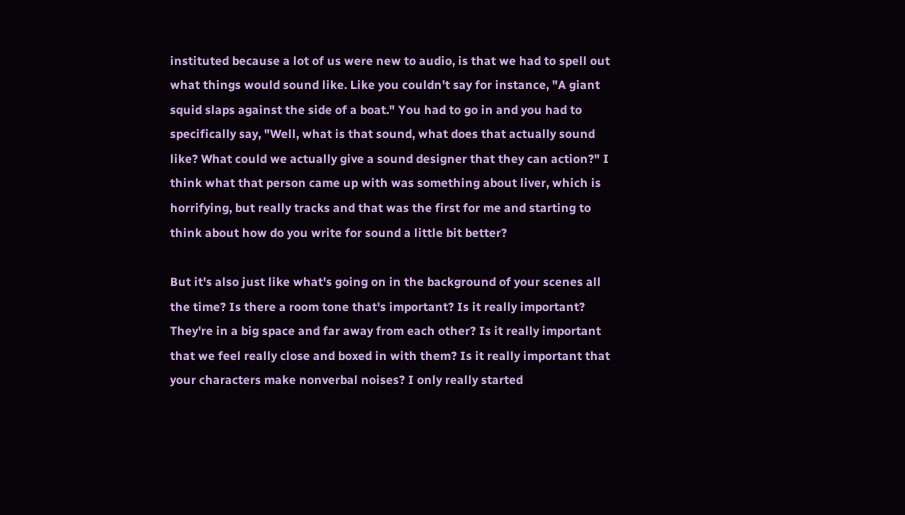instituted because a lot of us were new to audio, is that we had to spell out what things would sound like. Like you couldn't say for instance, "A giant squid slaps against the side of a boat." You had to go in and you had to specifically say, "Well, what is that sound, what does that actually sound like? What could we actually give a sound designer that they can action?" I think what that person came up with was something about liver, which is horrifying, but really tracks and that was the first for me and starting to think about how do you write for sound a little bit better?

But it's also just like what's going on in the background of your scenes all the time? Is there a room tone that's important? Is it really important? They're in a big space and far away from each other? Is it really important that we feel really close and boxed in with them? Is it really important that your characters make nonverbal noises? I only really started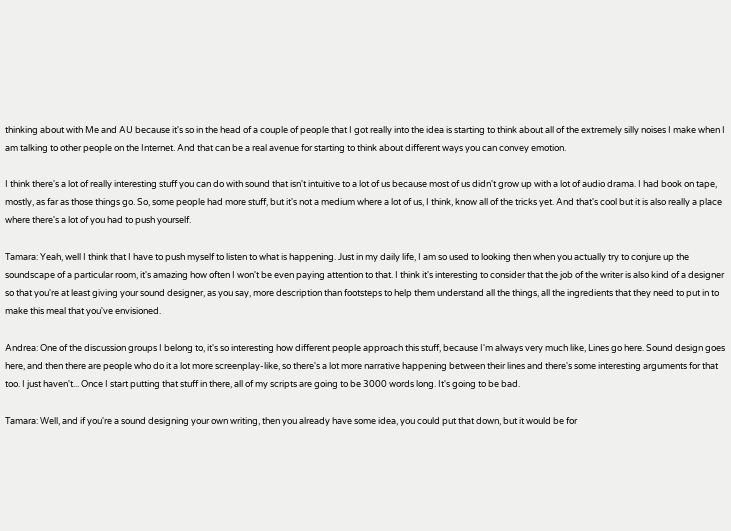thinking about with Me and AU because it's so in the head of a couple of people that I got really into the idea is starting to think about all of the extremely silly noises I make when I am talking to other people on the Internet. And that can be a real avenue for starting to think about different ways you can convey emotion.

I think there's a lot of really interesting stuff you can do with sound that isn't intuitive to a lot of us because most of us didn't grow up with a lot of audio drama. I had book on tape, mostly, as far as those things go. So, some people had more stuff, but it's not a medium where a lot of us, I think, know all of the tricks yet. And that's cool but it is also really a place where there's a lot of you had to push yourself.

Tamara: Yeah, well I think that I have to push myself to listen to what is happening. Just in my daily life, I am so used to looking then when you actually try to conjure up the soundscape of a particular room, it's amazing how often I won't be even paying attention to that. I think it's interesting to consider that the job of the writer is also kind of a designer so that you're at least giving your sound designer, as you say, more description than footsteps to help them understand all the things, all the ingredients that they need to put in to make this meal that you've envisioned.

Andrea: One of the discussion groups I belong to, it's so interesting how different people approach this stuff, because I'm always very much like, Lines go here. Sound design goes here, and then there are people who do it a lot more screenplay-like, so there's a lot more narrative happening between their lines and there's some interesting arguments for that too. I just haven't... Once I start putting that stuff in there, all of my scripts are going to be 3000 words long. It's going to be bad.

Tamara: Well, and if you're a sound designing your own writing, then you already have some idea, you could put that down, but it would be for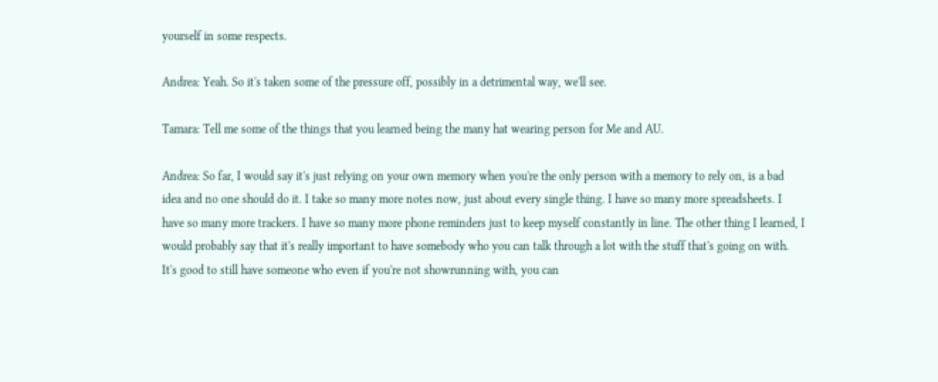yourself in some respects.

Andrea: Yeah. So it's taken some of the pressure off, possibly in a detrimental way, we'll see.

Tamara: Tell me some of the things that you learned being the many hat wearing person for Me and AU.

Andrea: So far, I would say it's just relying on your own memory when you're the only person with a memory to rely on, is a bad idea and no one should do it. I take so many more notes now, just about every single thing. I have so many more spreadsheets. I have so many more trackers. I have so many more phone reminders just to keep myself constantly in line. The other thing I learned, I would probably say that it's really important to have somebody who you can talk through a lot with the stuff that's going on with. It's good to still have someone who even if you're not showrunning with, you can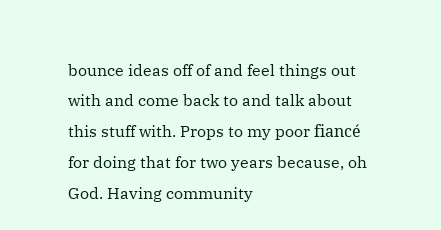bounce ideas off of and feel things out with and come back to and talk about this stuff with. Props to my poor fiancé for doing that for two years because, oh God. Having community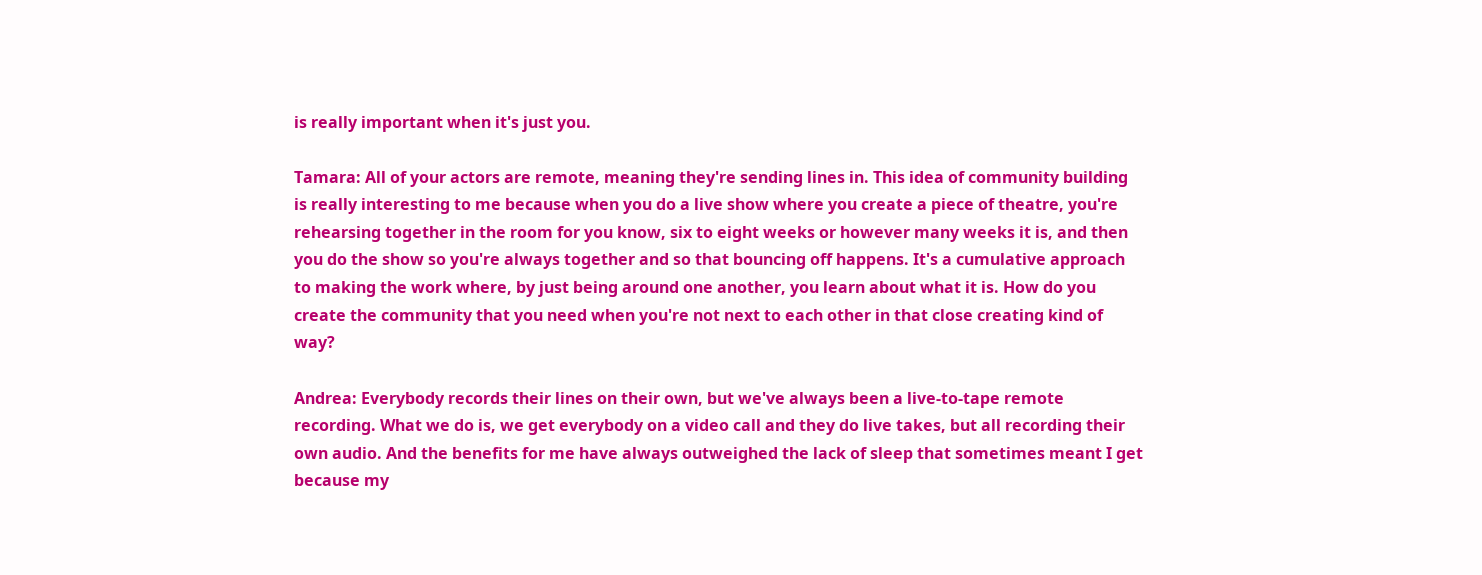is really important when it's just you.

Tamara: All of your actors are remote, meaning they're sending lines in. This idea of community building is really interesting to me because when you do a live show where you create a piece of theatre, you're rehearsing together in the room for you know, six to eight weeks or however many weeks it is, and then you do the show so you're always together and so that bouncing off happens. It's a cumulative approach to making the work where, by just being around one another, you learn about what it is. How do you create the community that you need when you're not next to each other in that close creating kind of way?

Andrea: Everybody records their lines on their own, but we've always been a live-to-tape remote recording. What we do is, we get everybody on a video call and they do live takes, but all recording their own audio. And the benefits for me have always outweighed the lack of sleep that sometimes meant I get because my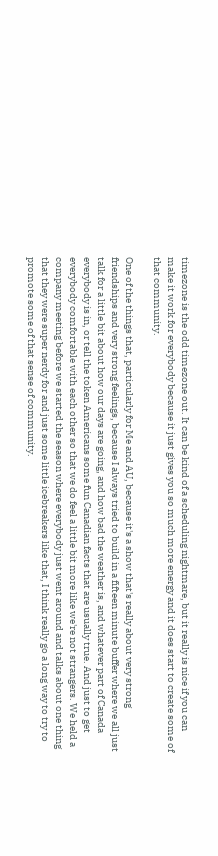timezone is the odd timezone out. It can be kind of a scheduling nightmare, but it really is nice if you can make it work for everybody because it just gives you so much more energy and it does start to create some of that community.

One of the things that, particularly for Me and AU, because it's a show that's really about very strong friendships and very strong feelings, because I always tried to build in a fifteen minute buffer where we all just talk for a little bit about how our days are going, and how bad the weather is, and whatever part of Canada everybody is in, or tell the token Americans some fun Canadian facts that are usually true. And just to get everybody comfortable with each other so that we do feel a little bit more like we're not strangers. We held a company meeting before we started the season where everybody just went around and talks about one thing that they were super nerdy for and just some little icebreakers like that, I think really go a long way to try to promote some of that sense of community.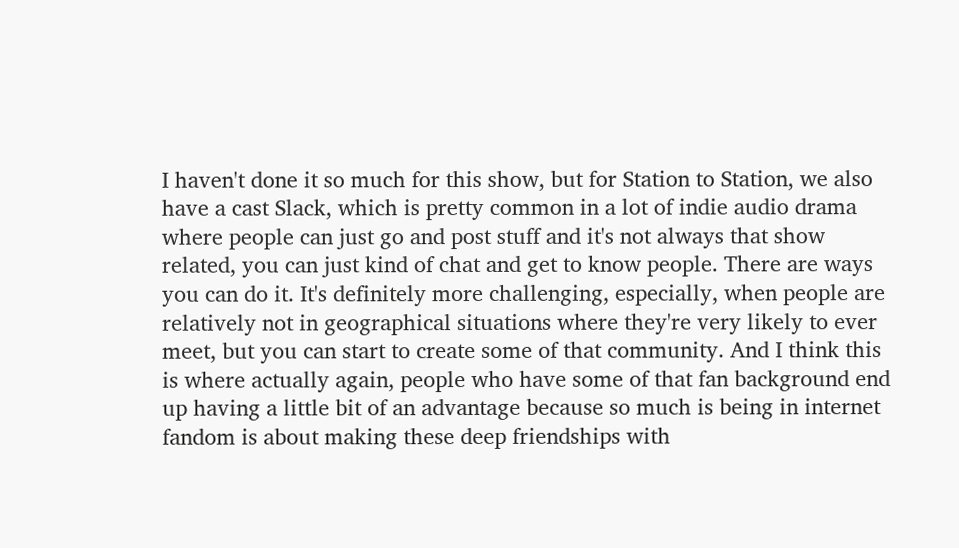I haven't done it so much for this show, but for Station to Station, we also have a cast Slack, which is pretty common in a lot of indie audio drama where people can just go and post stuff and it's not always that show related, you can just kind of chat and get to know people. There are ways you can do it. It's definitely more challenging, especially, when people are relatively not in geographical situations where they're very likely to ever meet, but you can start to create some of that community. And I think this is where actually again, people who have some of that fan background end up having a little bit of an advantage because so much is being in internet fandom is about making these deep friendships with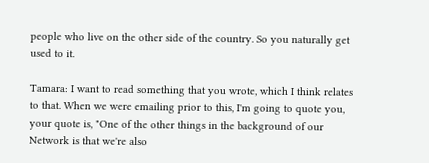people who live on the other side of the country. So you naturally get used to it.

Tamara: I want to read something that you wrote, which I think relates to that. When we were emailing prior to this, I'm going to quote you, your quote is, "One of the other things in the background of our Network is that we're also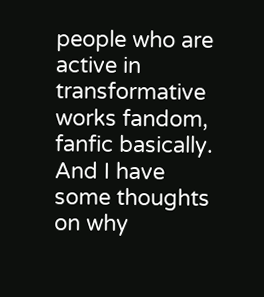people who are active in transformative works fandom, fanfic basically. And I have some thoughts on why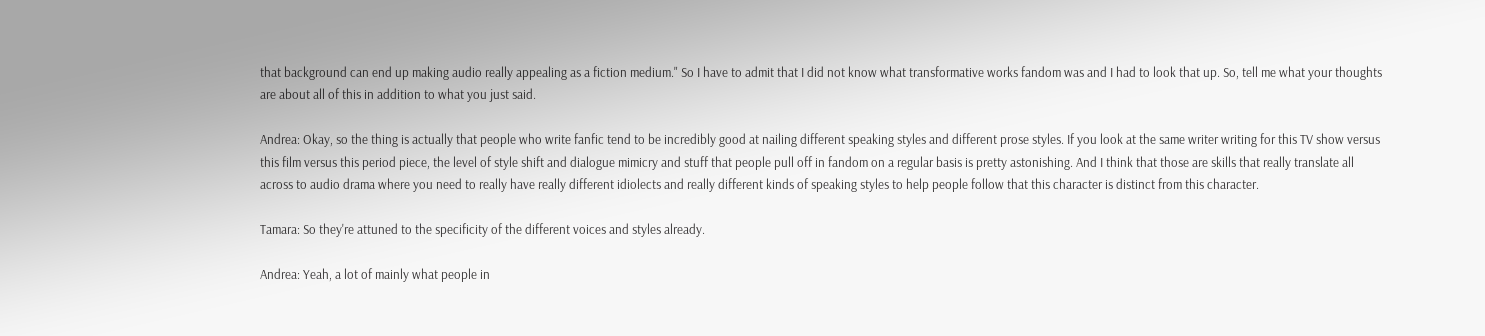that background can end up making audio really appealing as a fiction medium." So I have to admit that I did not know what transformative works fandom was and I had to look that up. So, tell me what your thoughts are about all of this in addition to what you just said.

Andrea: Okay, so the thing is actually that people who write fanfic tend to be incredibly good at nailing different speaking styles and different prose styles. If you look at the same writer writing for this TV show versus this film versus this period piece, the level of style shift and dialogue mimicry and stuff that people pull off in fandom on a regular basis is pretty astonishing. And I think that those are skills that really translate all across to audio drama where you need to really have really different idiolects and really different kinds of speaking styles to help people follow that this character is distinct from this character.

Tamara: So they're attuned to the specificity of the different voices and styles already.

Andrea: Yeah, a lot of mainly what people in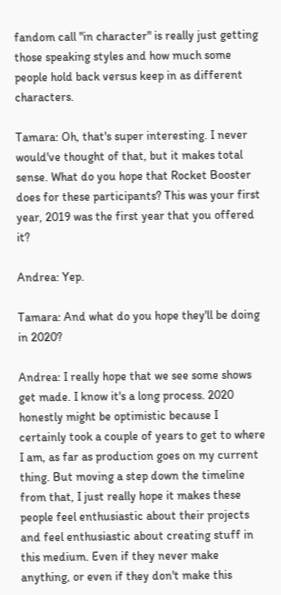fandom call "in character" is really just getting those speaking styles and how much some people hold back versus keep in as different characters.

Tamara: Oh, that's super interesting. I never would've thought of that, but it makes total sense. What do you hope that Rocket Booster does for these participants? This was your first year, 2019 was the first year that you offered it?

Andrea: Yep.

Tamara: And what do you hope they'll be doing in 2020?

Andrea: I really hope that we see some shows get made. I know it's a long process. 2020 honestly might be optimistic because I certainly took a couple of years to get to where I am, as far as production goes on my current thing. But moving a step down the timeline from that, I just really hope it makes these people feel enthusiastic about their projects and feel enthusiastic about creating stuff in this medium. Even if they never make anything, or even if they don't make this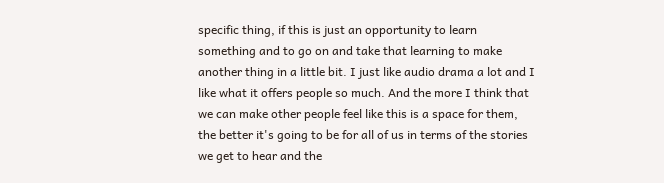specific thing, if this is just an opportunity to learn something and to go on and take that learning to make another thing in a little bit. I just like audio drama a lot and I like what it offers people so much. And the more I think that we can make other people feel like this is a space for them, the better it's going to be for all of us in terms of the stories we get to hear and the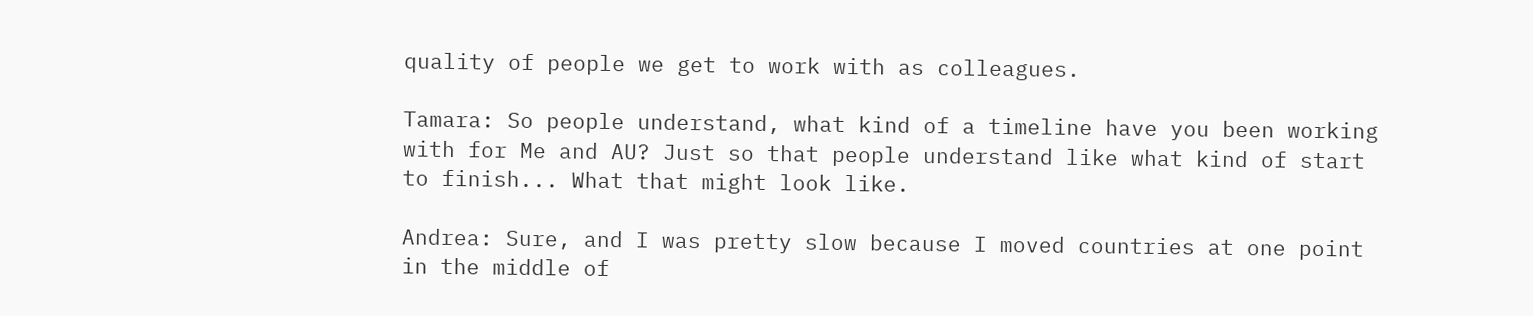quality of people we get to work with as colleagues.

Tamara: So people understand, what kind of a timeline have you been working with for Me and AU? Just so that people understand like what kind of start to finish... What that might look like.

Andrea: Sure, and I was pretty slow because I moved countries at one point in the middle of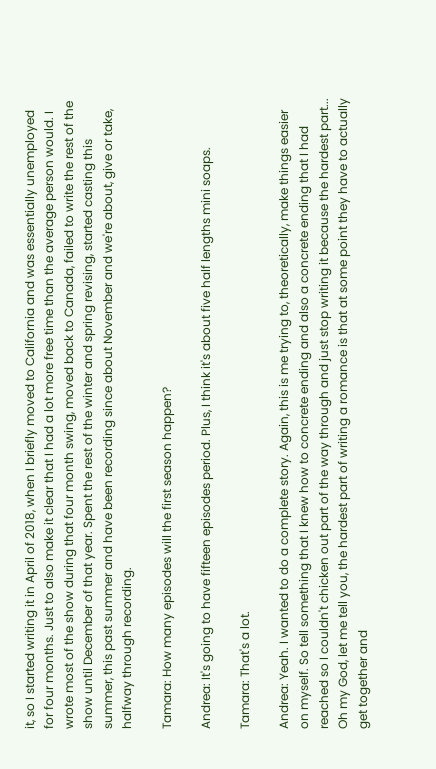it, so I started writing it in April of 2018, when I briefly moved to California and was essentially unemployed for four months. Just to also make it clear that I had a lot more free time than the average person would. I wrote most of the show during that four month swing, moved back to Canada, failed to write the rest of the show until December of that year. Spent the rest of the winter and spring revising, started casting this summer, this past summer and have been recording since about November and we're about, give or take, halfway through recording.

Tamara: How many episodes will the first season happen?

Andrea: It's going to have fifteen episodes period. Plus, I think it's about five half lengths mini soaps.

Tamara: That's a lot.

Andrea: Yeah. I wanted to do a complete story. Again, this is me trying to, theoretically, make things easier on myself. So tell something that I knew how to concrete ending and also a concrete ending that I had reached so I couldn't chicken out part of the way through and just stop writing it because the hardest part... Oh my God, let me tell you, the hardest part of writing a romance is that at some point they have to actually get together and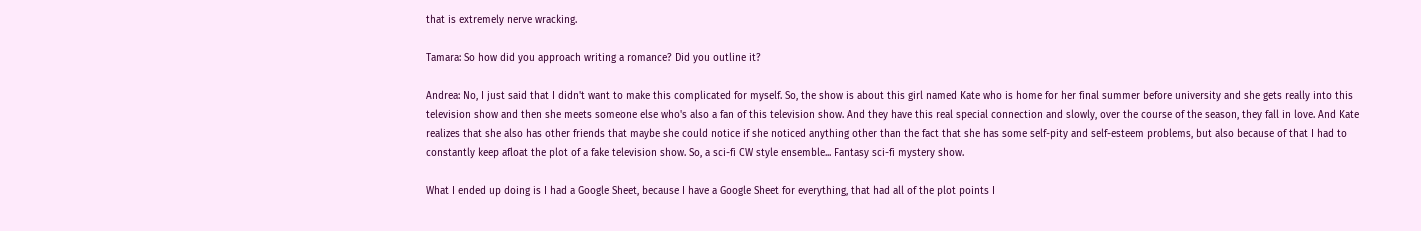that is extremely nerve wracking.

Tamara: So how did you approach writing a romance? Did you outline it?

Andrea: No, I just said that I didn't want to make this complicated for myself. So, the show is about this girl named Kate who is home for her final summer before university and she gets really into this television show and then she meets someone else who's also a fan of this television show. And they have this real special connection and slowly, over the course of the season, they fall in love. And Kate realizes that she also has other friends that maybe she could notice if she noticed anything other than the fact that she has some self-pity and self-esteem problems, but also because of that I had to constantly keep afloat the plot of a fake television show. So, a sci-fi CW style ensemble... Fantasy sci-fi mystery show.

What I ended up doing is I had a Google Sheet, because I have a Google Sheet for everything, that had all of the plot points I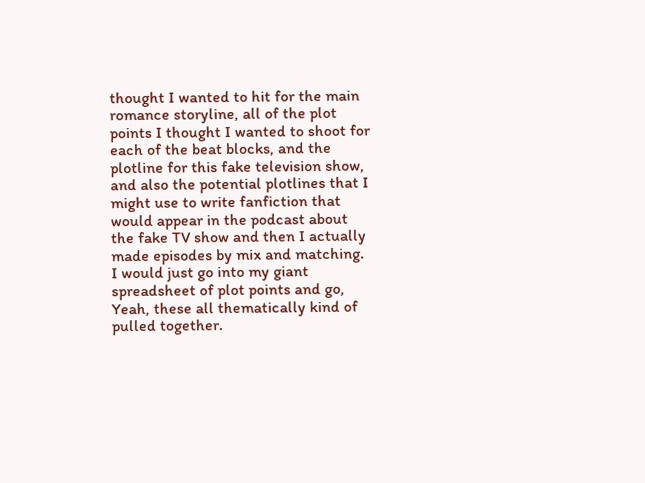thought I wanted to hit for the main romance storyline, all of the plot points I thought I wanted to shoot for each of the beat blocks, and the plotline for this fake television show, and also the potential plotlines that I might use to write fanfiction that would appear in the podcast about the fake TV show and then I actually made episodes by mix and matching. I would just go into my giant spreadsheet of plot points and go, Yeah, these all thematically kind of pulled together.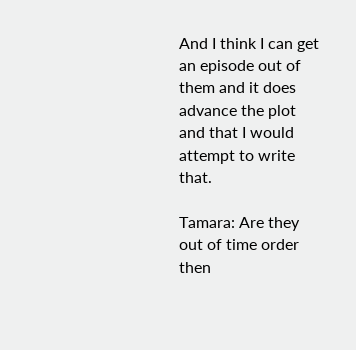And I think I can get an episode out of them and it does advance the plot and that I would attempt to write that.

Tamara: Are they out of time order then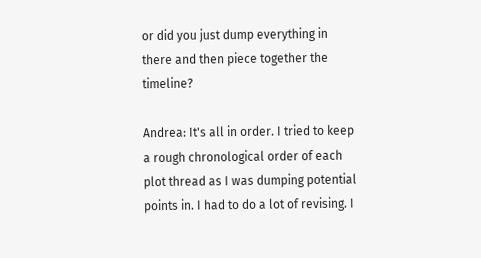or did you just dump everything in there and then piece together the timeline?

Andrea: It's all in order. I tried to keep a rough chronological order of each plot thread as I was dumping potential points in. I had to do a lot of revising. I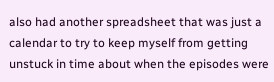also had another spreadsheet that was just a calendar to try to keep myself from getting unstuck in time about when the episodes were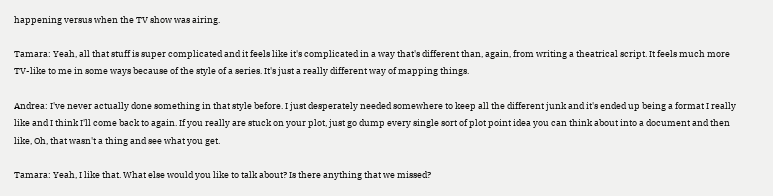happening versus when the TV show was airing.

Tamara: Yeah, all that stuff is super complicated and it feels like it's complicated in a way that's different than, again, from writing a theatrical script. It feels much more TV-like to me in some ways because of the style of a series. It's just a really different way of mapping things.

Andrea: I've never actually done something in that style before. I just desperately needed somewhere to keep all the different junk and it's ended up being a format I really like and I think I'll come back to again. If you really are stuck on your plot, just go dump every single sort of plot point idea you can think about into a document and then like, Oh, that wasn't a thing and see what you get.

Tamara: Yeah, I like that. What else would you like to talk about? Is there anything that we missed?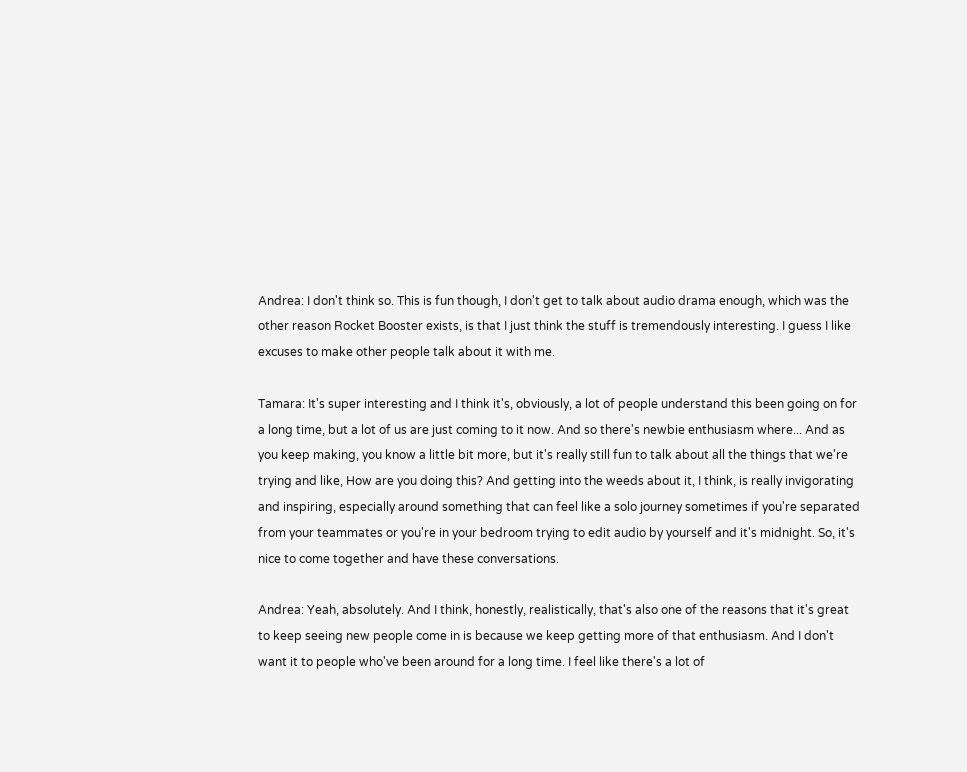Andrea: I don't think so. This is fun though, I don't get to talk about audio drama enough, which was the other reason Rocket Booster exists, is that I just think the stuff is tremendously interesting. I guess I like excuses to make other people talk about it with me.

Tamara: It's super interesting and I think it's, obviously, a lot of people understand this been going on for a long time, but a lot of us are just coming to it now. And so there's newbie enthusiasm where... And as you keep making, you know a little bit more, but it's really still fun to talk about all the things that we're trying and like, How are you doing this? And getting into the weeds about it, I think, is really invigorating and inspiring, especially around something that can feel like a solo journey sometimes if you're separated from your teammates or you're in your bedroom trying to edit audio by yourself and it's midnight. So, it's nice to come together and have these conversations.

Andrea: Yeah, absolutely. And I think, honestly, realistically, that's also one of the reasons that it's great to keep seeing new people come in is because we keep getting more of that enthusiasm. And I don't want it to people who've been around for a long time. I feel like there's a lot of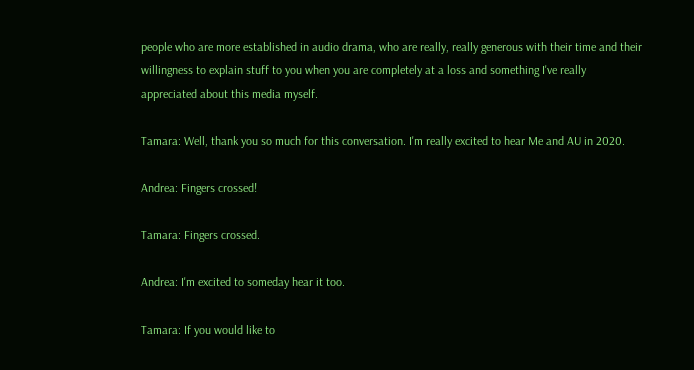people who are more established in audio drama, who are really, really generous with their time and their willingness to explain stuff to you when you are completely at a loss and something I've really appreciated about this media myself.

Tamara: Well, thank you so much for this conversation. I'm really excited to hear Me and AU in 2020.

Andrea: Fingers crossed!

Tamara: Fingers crossed.

Andrea: I'm excited to someday hear it too.

Tamara: If you would like to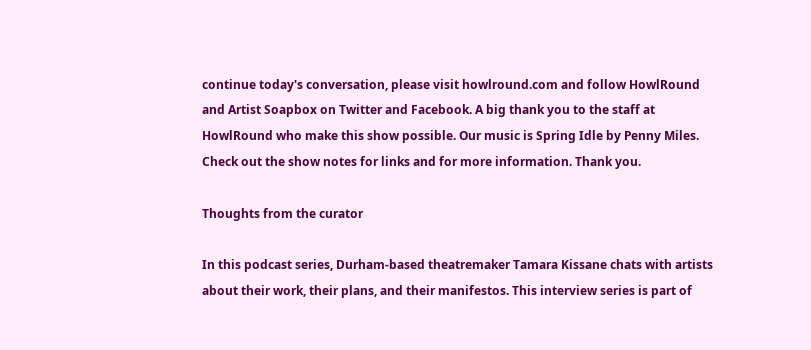continue today's conversation, please visit howlround.com and follow HowlRound and Artist Soapbox on Twitter and Facebook. A big thank you to the staff at HowlRound who make this show possible. Our music is Spring Idle by Penny Miles. Check out the show notes for links and for more information. Thank you.

Thoughts from the curator

In this podcast series, Durham-based theatremaker Tamara Kissane chats with artists about their work, their plans, and their manifestos. This interview series is part of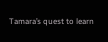Tamara’s quest to learn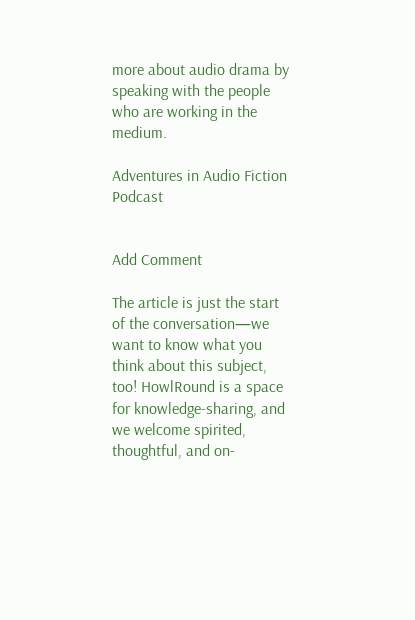more about audio drama by speaking with the people who are working in the medium.

Adventures in Audio Fiction Podcast


Add Comment

The article is just the start of the conversation—we want to know what you think about this subject, too! HowlRound is a space for knowledge-sharing, and we welcome spirited, thoughtful, and on-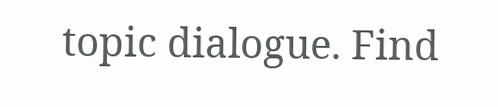topic dialogue. Find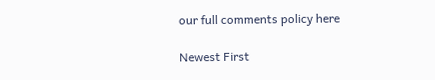our full comments policy here

Newest First